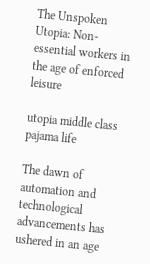The Unspoken Utopia: Non-essential workers in the age of enforced leisure

utopia middle class pajama life

The dawn of automation and technological advancements has ushered in an age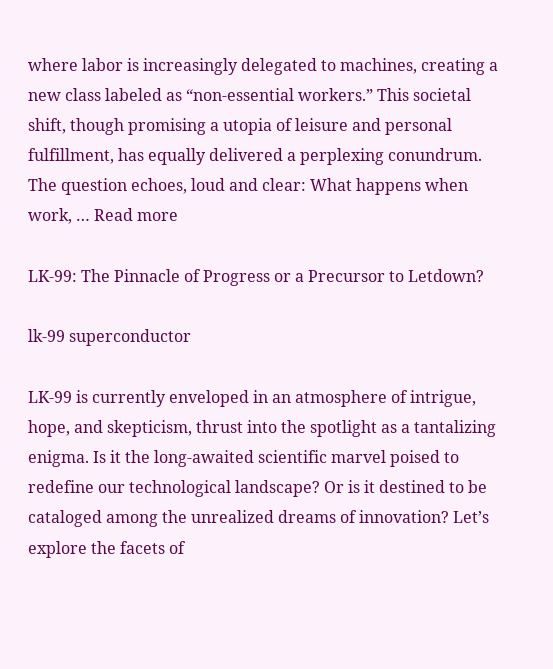where labor is increasingly delegated to machines, creating a new class labeled as “non-essential workers.” This societal shift, though promising a utopia of leisure and personal fulfillment, has equally delivered a perplexing conundrum. The question echoes, loud and clear: What happens when work, … Read more

LK-99: The Pinnacle of Progress or a Precursor to Letdown?

lk-99 superconductor

LK-99 is currently enveloped in an atmosphere of intrigue, hope, and skepticism, thrust into the spotlight as a tantalizing enigma. Is it the long-awaited scientific marvel poised to redefine our technological landscape? Or is it destined to be cataloged among the unrealized dreams of innovation? Let’s explore the facets of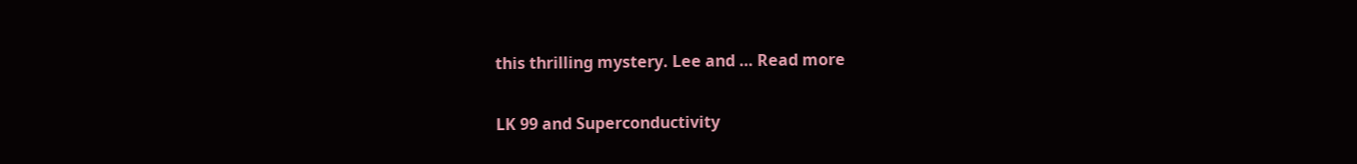this thrilling mystery. Lee and … Read more

LK 99 and Superconductivity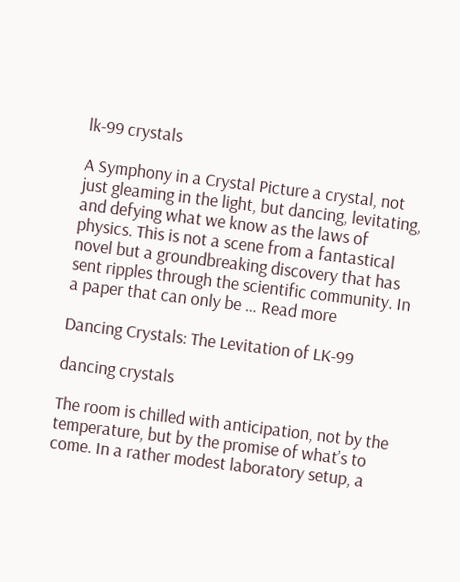lk-99 crystals

A Symphony in a Crystal Picture a crystal, not just gleaming in the light, but dancing, levitating, and defying what we know as the laws of physics. This is not a scene from a fantastical novel but a groundbreaking discovery that has sent ripples through the scientific community. In a paper that can only be … Read more

Dancing Crystals: The Levitation of LK-99

dancing crystals

The room is chilled with anticipation, not by the temperature, but by the promise of what’s to come. In a rather modest laboratory setup, a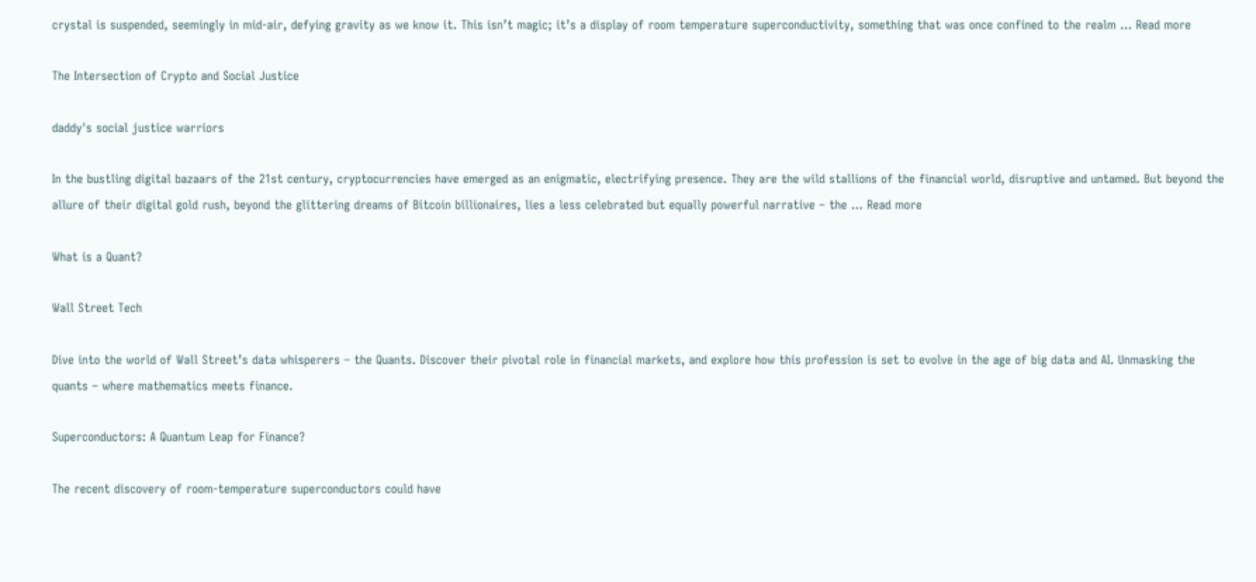crystal is suspended, seemingly in mid-air, defying gravity as we know it. This isn’t magic; it’s a display of room temperature superconductivity, something that was once confined to the realm … Read more

The Intersection of Crypto and Social Justice

daddy's social justice warriors

In the bustling digital bazaars of the 21st century, cryptocurrencies have emerged as an enigmatic, electrifying presence. They are the wild stallions of the financial world, disruptive and untamed. But beyond the allure of their digital gold rush, beyond the glittering dreams of Bitcoin billionaires, lies a less celebrated but equally powerful narrative – the … Read more

What is a Quant?

Wall Street Tech

Dive into the world of Wall Street’s data whisperers – the Quants. Discover their pivotal role in financial markets, and explore how this profession is set to evolve in the age of big data and AI. Unmasking the quants – where mathematics meets finance.

Superconductors: A Quantum Leap for Finance?

The recent discovery of room-temperature superconductors could have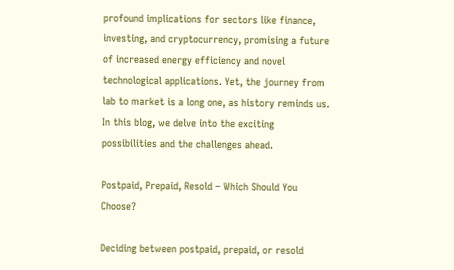profound implications for sectors like finance, investing, and cryptocurrency, promising a future of increased energy efficiency and novel technological applications. Yet, the journey from lab to market is a long one, as history reminds us. In this blog, we delve into the exciting possibilities and the challenges ahead.

Postpaid, Prepaid, Resold – Which Should You Choose?

Deciding between postpaid, prepaid, or resold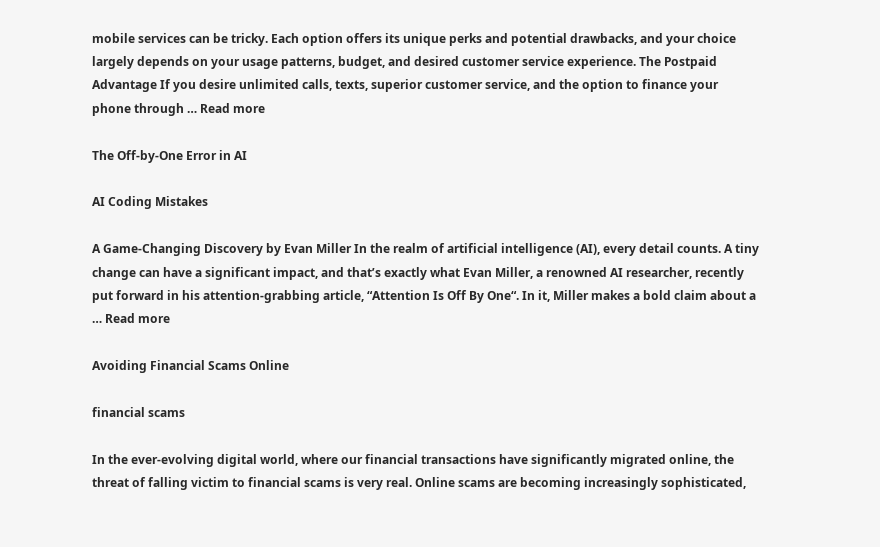mobile services can be tricky. Each option offers its unique perks and potential drawbacks, and your choice largely depends on your usage patterns, budget, and desired customer service experience. The Postpaid Advantage If you desire unlimited calls, texts, superior customer service, and the option to finance your phone through … Read more

The Off-by-One Error in AI

AI Coding Mistakes

A Game-Changing Discovery by Evan Miller In the realm of artificial intelligence (AI), every detail counts. A tiny change can have a significant impact, and that’s exactly what Evan Miller, a renowned AI researcher, recently put forward in his attention-grabbing article, “Attention Is Off By One“. In it, Miller makes a bold claim about a … Read more

Avoiding Financial Scams Online

financial scams

In the ever-evolving digital world, where our financial transactions have significantly migrated online, the threat of falling victim to financial scams is very real. Online scams are becoming increasingly sophisticated,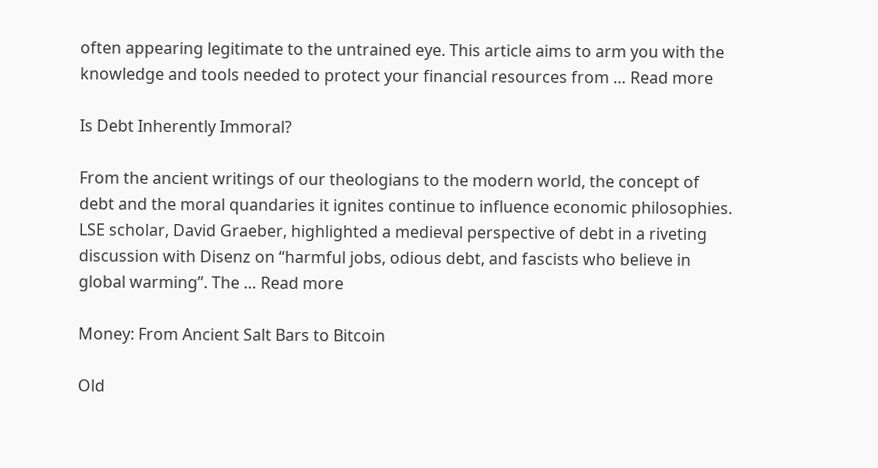often appearing legitimate to the untrained eye. This article aims to arm you with the knowledge and tools needed to protect your financial resources from … Read more

Is Debt Inherently Immoral?

From the ancient writings of our theologians to the modern world, the concept of debt and the moral quandaries it ignites continue to influence economic philosophies. LSE scholar, David Graeber, highlighted a medieval perspective of debt in a riveting discussion with Disenz on “harmful jobs, odious debt, and fascists who believe in global warming”. The … Read more

Money: From Ancient Salt Bars to Bitcoin

Old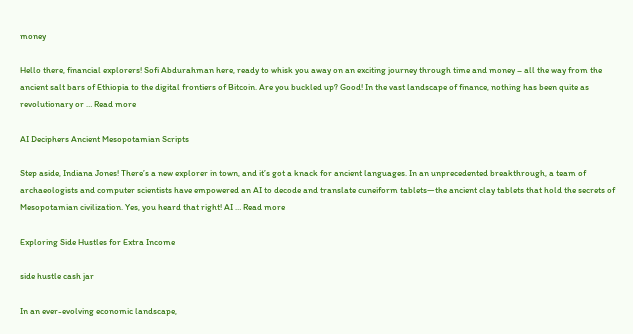money

Hello there, financial explorers! Sofi Abdurahman here, ready to whisk you away on an exciting journey through time and money – all the way from the ancient salt bars of Ethiopia to the digital frontiers of Bitcoin. Are you buckled up? Good! In the vast landscape of finance, nothing has been quite as revolutionary or … Read more

AI Deciphers Ancient Mesopotamian Scripts

Step aside, Indiana Jones! There’s a new explorer in town, and it’s got a knack for ancient languages. In an unprecedented breakthrough, a team of archaeologists and computer scientists have empowered an AI to decode and translate cuneiform tablets—the ancient clay tablets that hold the secrets of Mesopotamian civilization. Yes, you heard that right! AI … Read more

Exploring Side Hustles for Extra Income

side hustle cash jar

In an ever-evolving economic landscape,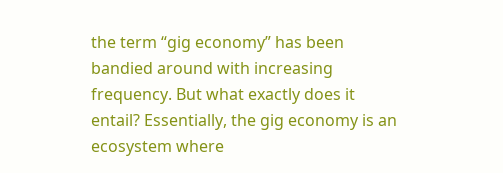the term “gig economy” has been bandied around with increasing frequency. But what exactly does it entail? Essentially, the gig economy is an ecosystem where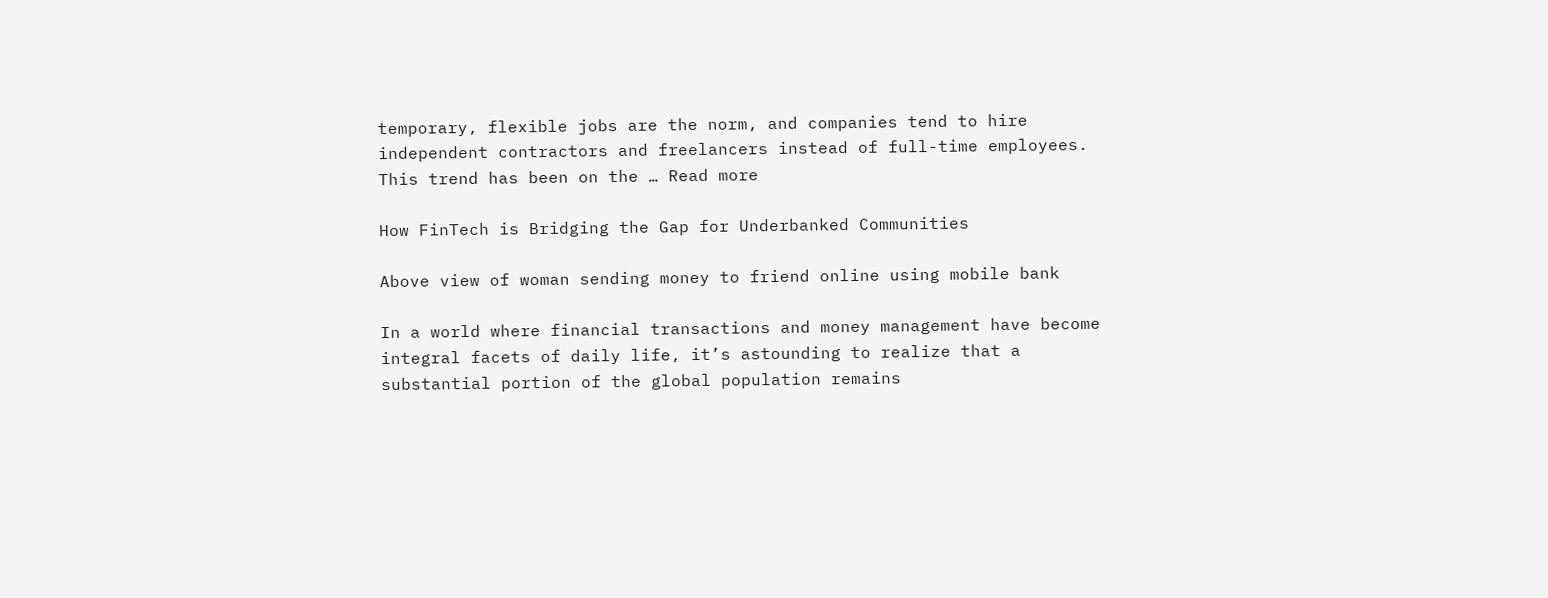temporary, flexible jobs are the norm, and companies tend to hire independent contractors and freelancers instead of full-time employees. This trend has been on the … Read more

How FinTech is Bridging the Gap for Underbanked Communities

Above view of woman sending money to friend online using mobile bank

In a world where financial transactions and money management have become integral facets of daily life, it’s astounding to realize that a substantial portion of the global population remains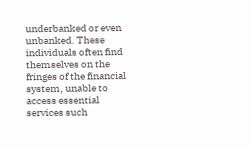underbanked or even unbanked. These individuals often find themselves on the fringes of the financial system, unable to access essential services such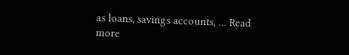as loans, savings accounts, … Read more